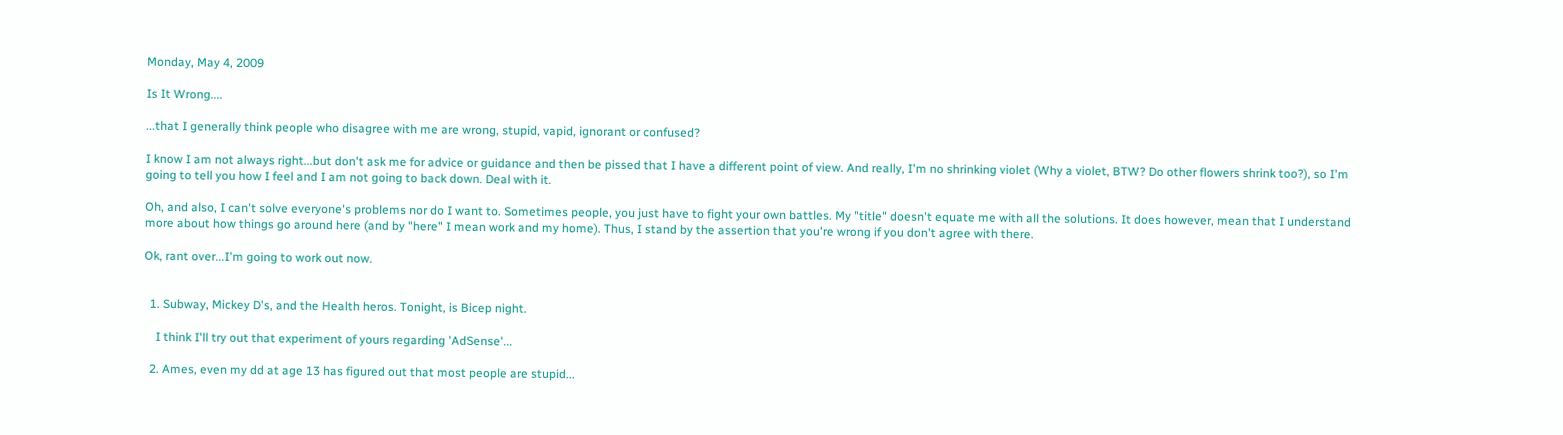Monday, May 4, 2009

Is It Wrong....

...that I generally think people who disagree with me are wrong, stupid, vapid, ignorant or confused?

I know I am not always right...but don't ask me for advice or guidance and then be pissed that I have a different point of view. And really, I'm no shrinking violet (Why a violet, BTW? Do other flowers shrink too?), so I'm going to tell you how I feel and I am not going to back down. Deal with it.

Oh, and also, I can't solve everyone's problems nor do I want to. Sometimes people, you just have to fight your own battles. My "title" doesn't equate me with all the solutions. It does however, mean that I understand more about how things go around here (and by "here" I mean work and my home). Thus, I stand by the assertion that you're wrong if you don't agree with there.

Ok, rant over...I'm going to work out now.


  1. Subway, Mickey D's, and the Health heros. Tonight, is Bicep night.

    I think I'll try out that experiment of yours regarding 'AdSense'...

  2. Ames, even my dd at age 13 has figured out that most people are stupid...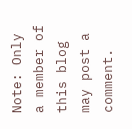Note: Only a member of this blog may post a comment.